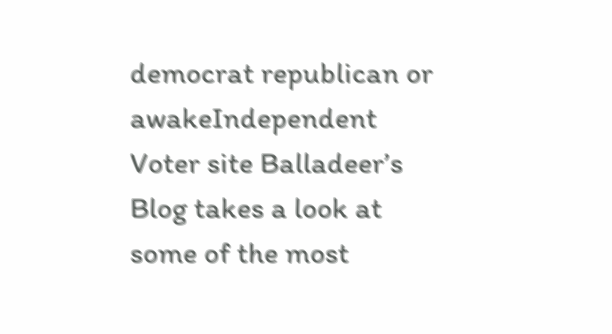democrat republican or awakeIndependent Voter site Balladeer’s Blog takes a look at some of the most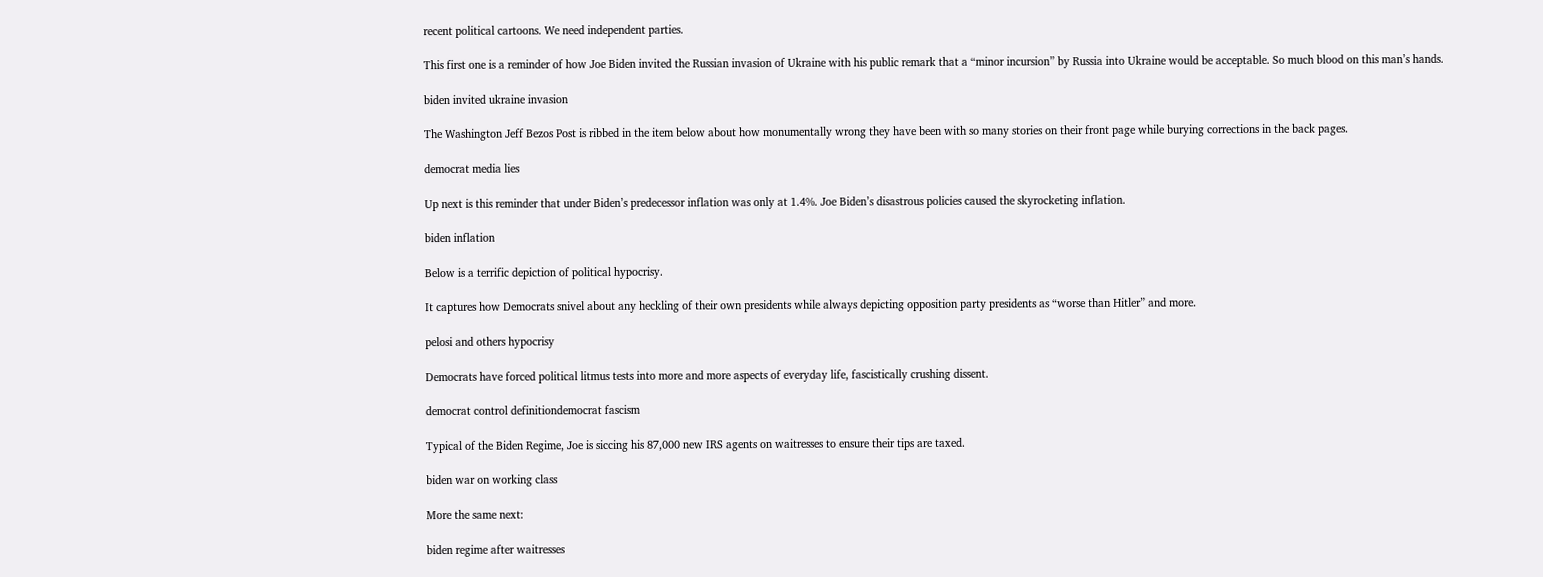recent political cartoons. We need independent parties.

This first one is a reminder of how Joe Biden invited the Russian invasion of Ukraine with his public remark that a “minor incursion” by Russia into Ukraine would be acceptable. So much blood on this man’s hands.

biden invited ukraine invasion

The Washington Jeff Bezos Post is ribbed in the item below about how monumentally wrong they have been with so many stories on their front page while burying corrections in the back pages.

democrat media lies

Up next is this reminder that under Biden’s predecessor inflation was only at 1.4%. Joe Biden’s disastrous policies caused the skyrocketing inflation.

biden inflation

Below is a terrific depiction of political hypocrisy.

It captures how Democrats snivel about any heckling of their own presidents while always depicting opposition party presidents as “worse than Hitler” and more.

pelosi and others hypocrisy

Democrats have forced political litmus tests into more and more aspects of everyday life, fascistically crushing dissent.

democrat control definitiondemocrat fascism

Typical of the Biden Regime, Joe is siccing his 87,000 new IRS agents on waitresses to ensure their tips are taxed.

biden war on working class

More the same next:

biden regime after waitresses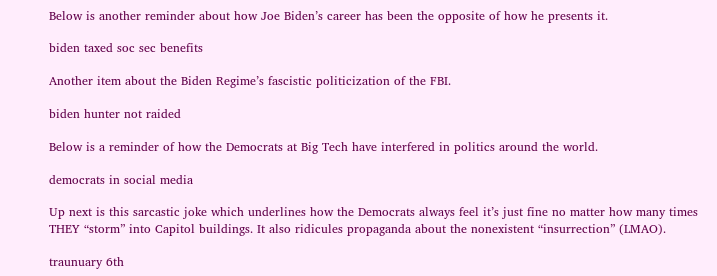Below is another reminder about how Joe Biden’s career has been the opposite of how he presents it.

biden taxed soc sec benefits

Another item about the Biden Regime’s fascistic politicization of the FBI.

biden hunter not raided

Below is a reminder of how the Democrats at Big Tech have interfered in politics around the world.

democrats in social media

Up next is this sarcastic joke which underlines how the Democrats always feel it’s just fine no matter how many times THEY “storm” into Capitol buildings. It also ridicules propaganda about the nonexistent “insurrection” (LMAO).

traunuary 6th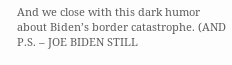And we close with this dark humor about Biden’s border catastrophe. (AND P.S. – JOE BIDEN STILL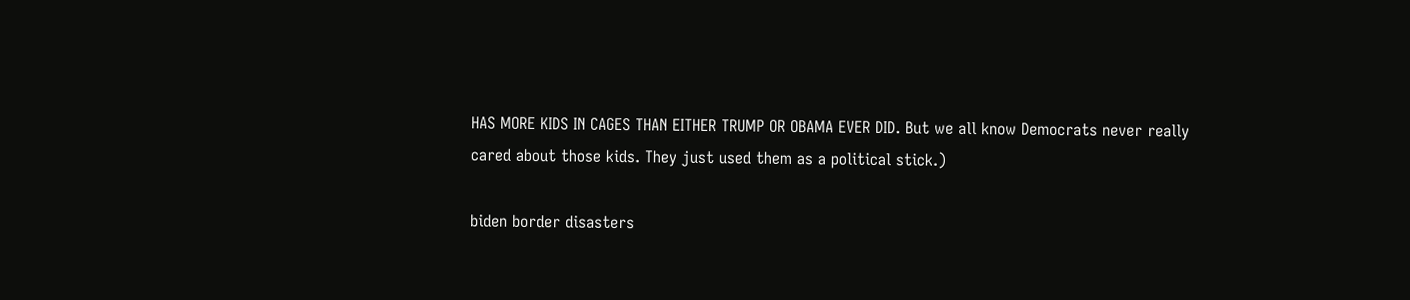HAS MORE KIDS IN CAGES THAN EITHER TRUMP OR OBAMA EVER DID. But we all know Democrats never really cared about those kids. They just used them as a political stick.)

biden border disasters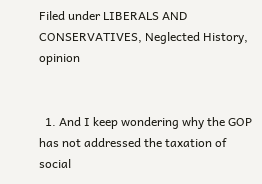Filed under LIBERALS AND CONSERVATIVES, Neglected History, opinion


  1. And I keep wondering why the GOP has not addressed the taxation of social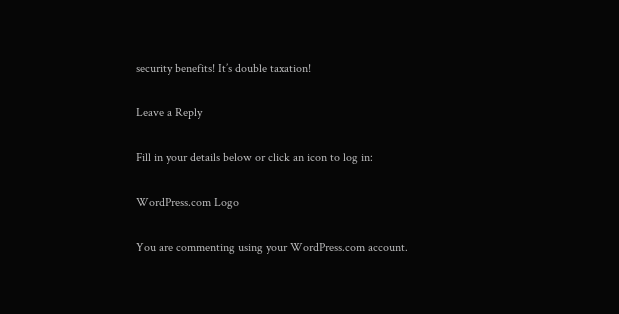security benefits! It’s double taxation!

Leave a Reply

Fill in your details below or click an icon to log in:

WordPress.com Logo

You are commenting using your WordPress.com account.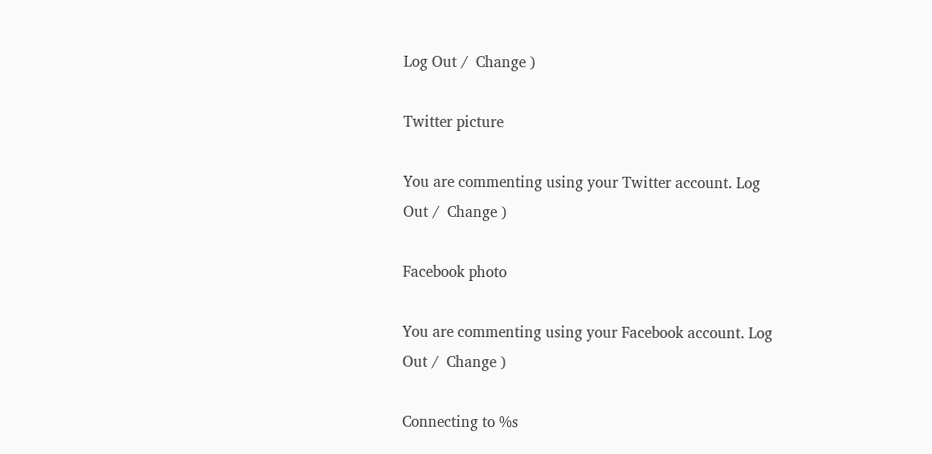Log Out /  Change )

Twitter picture

You are commenting using your Twitter account. Log Out /  Change )

Facebook photo

You are commenting using your Facebook account. Log Out /  Change )

Connecting to %s